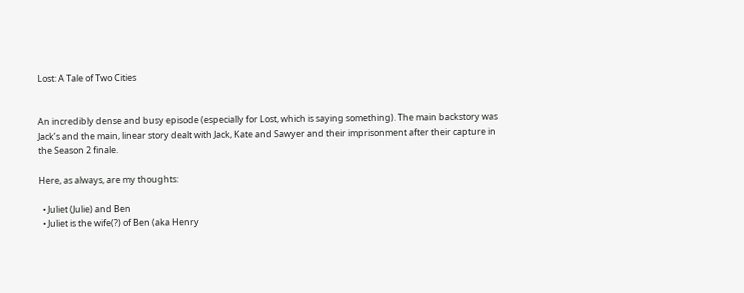Lost: A Tale of Two Cities


An incredibly dense and busy episode (especially for Lost, which is saying something). The main backstory was Jack’s and the main, linear story dealt with Jack, Kate and Sawyer and their imprisonment after their capture in the Season 2 finale.

Here, as always, are my thoughts:

  • Juliet (Julie) and Ben
  • Juliet is the wife(?) of Ben (aka Henry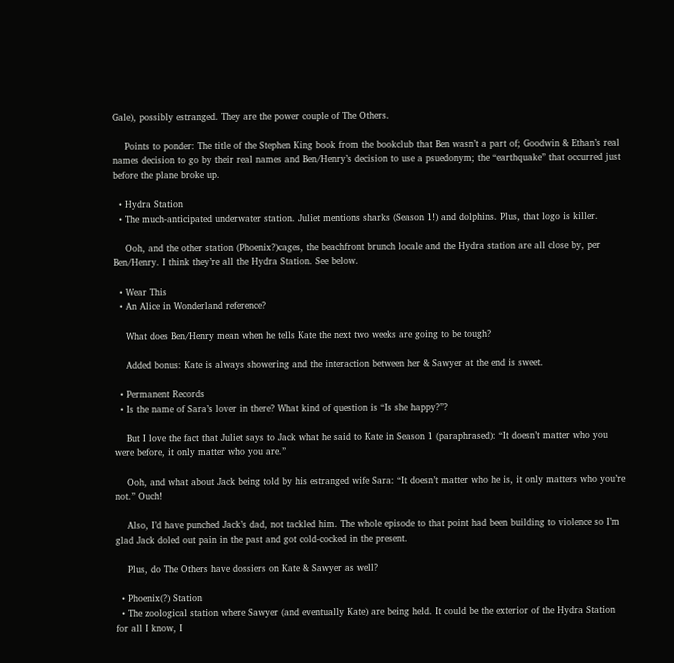Gale), possibly estranged. They are the power couple of The Others.

    Points to ponder: The title of the Stephen King book from the bookclub that Ben wasn’t a part of; Goodwin & Ethan’s real names decision to go by their real names and Ben/Henry’s decision to use a psuedonym; the “earthquake” that occurred just before the plane broke up.

  • Hydra Station
  • The much-anticipated underwater station. Juliet mentions sharks (Season 1!) and dolphins. Plus, that logo is killer.

    Ooh, and the other station (Phoenix?)cages, the beachfront brunch locale and the Hydra station are all close by, per Ben/Henry. I think they’re all the Hydra Station. See below.

  • Wear This
  • An Alice in Wonderland reference?

    What does Ben/Henry mean when he tells Kate the next two weeks are going to be tough?

    Added bonus: Kate is always showering and the interaction between her & Sawyer at the end is sweet.

  • Permanent Records
  • Is the name of Sara’s lover in there? What kind of question is “Is she happy?”?

    But I love the fact that Juliet says to Jack what he said to Kate in Season 1 (paraphrased): “It doesn’t matter who you were before, it only matter who you are.”

    Ooh, and what about Jack being told by his estranged wife Sara: “It doesn’t matter who he is, it only matters who you’re not.” Ouch!

    Also, I’d have punched Jack’s dad, not tackled him. The whole episode to that point had been building to violence so I’m glad Jack doled out pain in the past and got cold-cocked in the present.

    Plus, do The Others have dossiers on Kate & Sawyer as well?

  • Phoenix(?) Station
  • The zoological station where Sawyer (and eventually Kate) are being held. It could be the exterior of the Hydra Station for all I know, I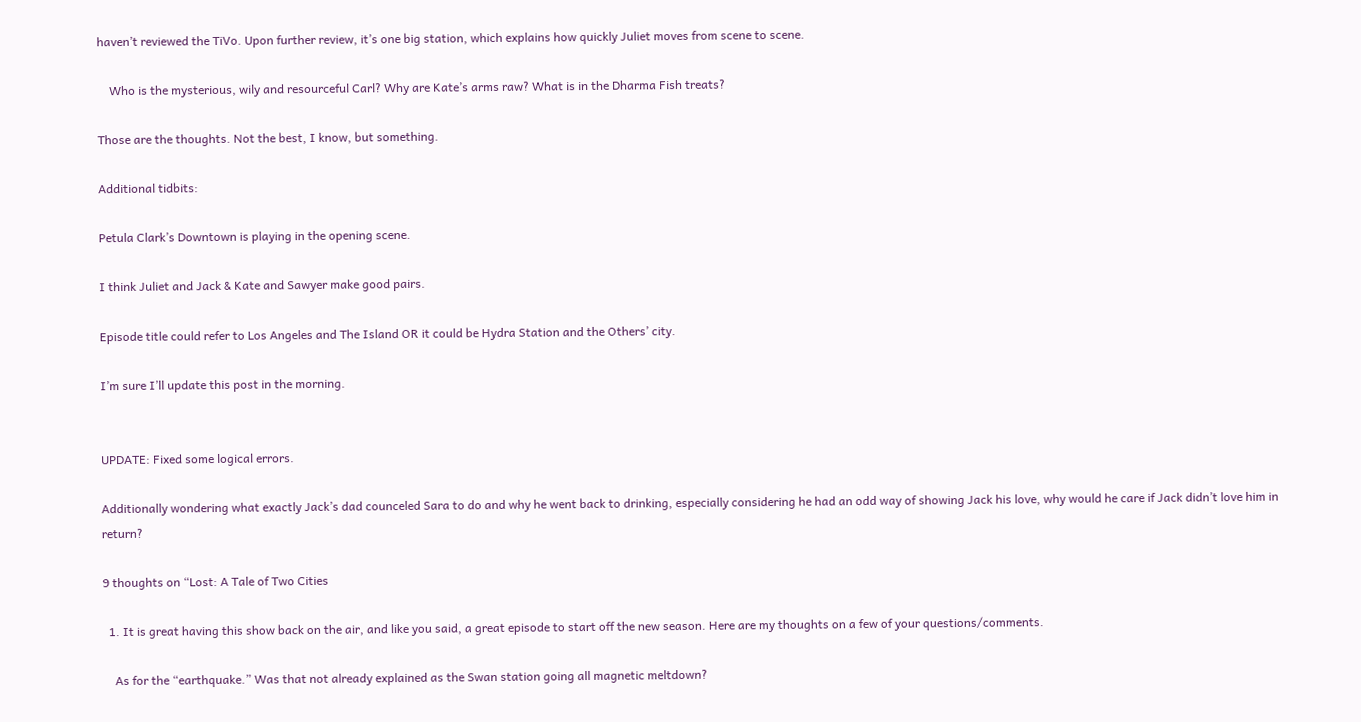haven’t reviewed the TiVo. Upon further review, it’s one big station, which explains how quickly Juliet moves from scene to scene.

    Who is the mysterious, wily and resourceful Carl? Why are Kate’s arms raw? What is in the Dharma Fish treats?

Those are the thoughts. Not the best, I know, but something.

Additional tidbits:

Petula Clark’s Downtown is playing in the opening scene.

I think Juliet and Jack & Kate and Sawyer make good pairs.

Episode title could refer to Los Angeles and The Island OR it could be Hydra Station and the Others’ city.

I’m sure I’ll update this post in the morning.


UPDATE: Fixed some logical errors.

Additionally wondering what exactly Jack’s dad counceled Sara to do and why he went back to drinking, especially considering he had an odd way of showing Jack his love, why would he care if Jack didn’t love him in return?

9 thoughts on “Lost: A Tale of Two Cities

  1. It is great having this show back on the air, and like you said, a great episode to start off the new season. Here are my thoughts on a few of your questions/comments.

    As for the “earthquake.” Was that not already explained as the Swan station going all magnetic meltdown?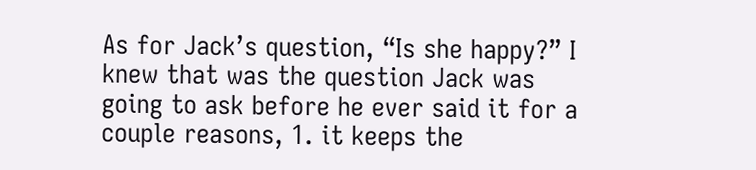As for Jack’s question, “Is she happy?” I knew that was the question Jack was going to ask before he ever said it for a couple reasons, 1. it keeps the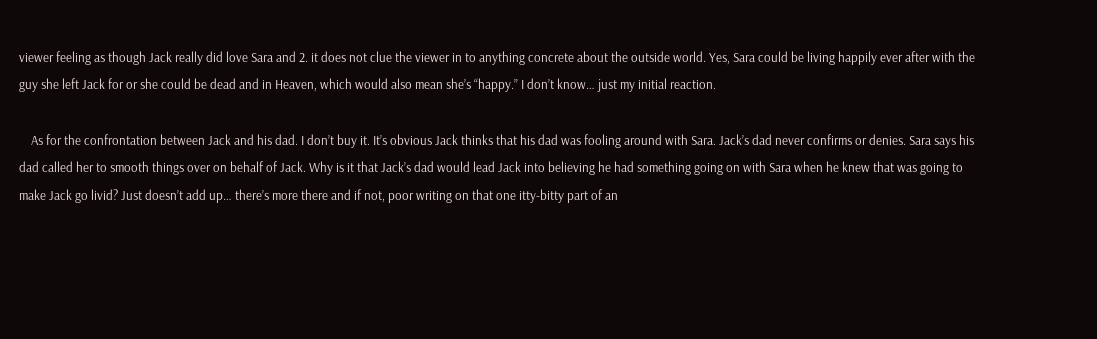viewer feeling as though Jack really did love Sara and 2. it does not clue the viewer in to anything concrete about the outside world. Yes, Sara could be living happily ever after with the guy she left Jack for or she could be dead and in Heaven, which would also mean she’s “happy.” I don’t know… just my initial reaction.

    As for the confrontation between Jack and his dad. I don’t buy it. It’s obvious Jack thinks that his dad was fooling around with Sara. Jack’s dad never confirms or denies. Sara says his dad called her to smooth things over on behalf of Jack. Why is it that Jack’s dad would lead Jack into believing he had something going on with Sara when he knew that was going to make Jack go livid? Just doesn’t add up… there’s more there and if not, poor writing on that one itty-bitty part of an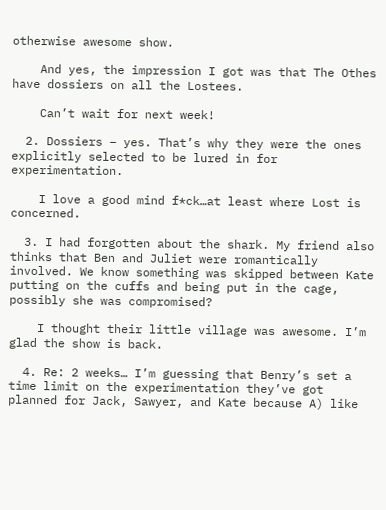otherwise awesome show.

    And yes, the impression I got was that The Othes have dossiers on all the Lostees.

    Can’t wait for next week!

  2. Dossiers – yes. That’s why they were the ones explicitly selected to be lured in for experimentation.

    I love a good mind f*ck…at least where Lost is concerned.

  3. I had forgotten about the shark. My friend also thinks that Ben and Juliet were romantically involved. We know something was skipped between Kate putting on the cuffs and being put in the cage, possibly she was compromised?

    I thought their little village was awesome. I’m glad the show is back.

  4. Re: 2 weeks… I’m guessing that Benry’s set a time limit on the experimentation they’ve got planned for Jack, Sawyer, and Kate because A) like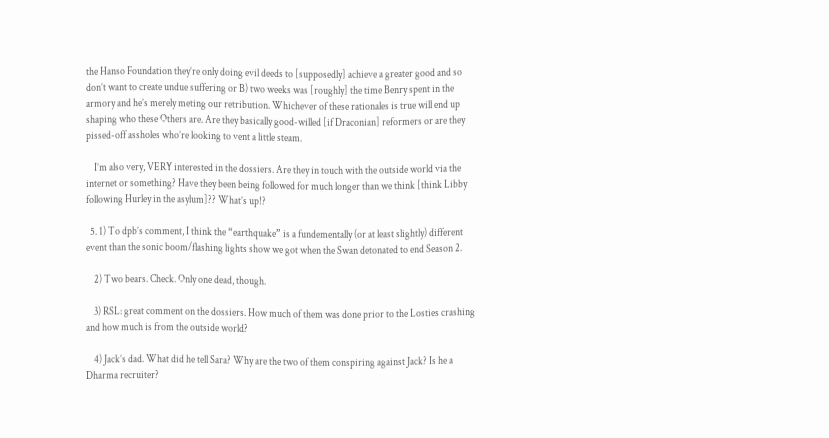the Hanso Foundation they’re only doing evil deeds to [supposedly] achieve a greater good and so don’t want to create undue suffering or B) two weeks was [roughly] the time Benry spent in the armory and he’s merely meting our retribution. Whichever of these rationales is true will end up shaping who these Others are. Are they basically good-willed [if Draconian] reformers or are they pissed-off assholes who’re looking to vent a little steam.

    I’m also very, VERY interested in the dossiers. Are they in touch with the outside world via the internet or something? Have they been being followed for much longer than we think [think Libby following Hurley in the asylum]?? What’s up!?

  5. 1) To dpb’s comment, I think the “earthquake” is a fundementally (or at least slightly) different event than the sonic boom/flashing lights show we got when the Swan detonated to end Season 2.

    2) Two bears. Check. Only one dead, though.

    3) RSL: great comment on the dossiers. How much of them was done prior to the Losties crashing and how much is from the outside world?

    4) Jack’s dad. What did he tell Sara? Why are the two of them conspiring against Jack? Is he a Dharma recruiter?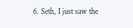6. Seth, I just saw the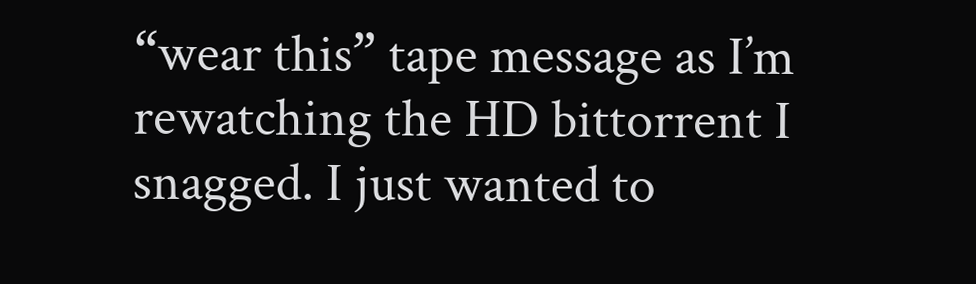“wear this” tape message as I’m rewatching the HD bittorrent I snagged. I just wanted to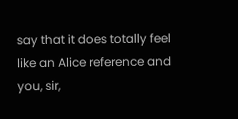say that it does totally feel like an Alice reference and you, sir,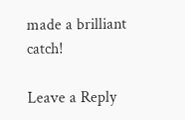made a brilliant catch!

Leave a Reply